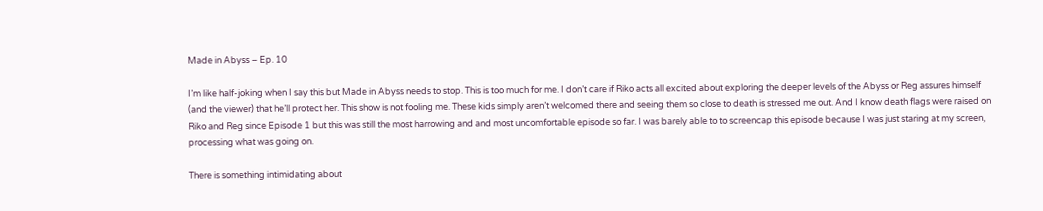Made in Abyss – Ep. 10

I’m like half-joking when I say this but Made in Abyss needs to stop. This is too much for me. I don’t care if Riko acts all excited about exploring the deeper levels of the Abyss or Reg assures himself (and the viewer) that he’ll protect her. This show is not fooling me. These kids simply aren’t welcomed there and seeing them so close to death is stressed me out. And I know death flags were raised on Riko and Reg since Episode 1 but this was still the most harrowing and and most uncomfortable episode so far. I was barely able to to screencap this episode because I was just staring at my screen, processing what was going on.

There is something intimidating about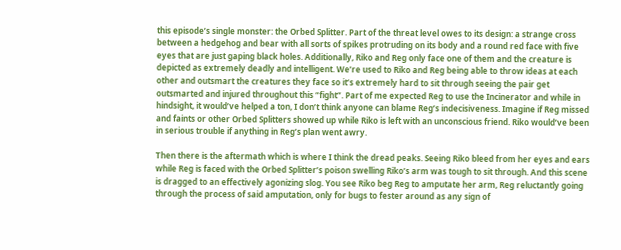this episode’s single monster: the Orbed Splitter. Part of the threat level owes to its design: a strange cross between a hedgehog and bear with all sorts of spikes protruding on its body and a round red face with five eyes that are just gaping black holes. Additionally, Riko and Reg only face one of them and the creature is depicted as extremely deadly and intelligent. We’re used to Riko and Reg being able to throw ideas at each other and outsmart the creatures they face so it’s extremely hard to sit through seeing the pair get outsmarted and injured throughout this “fight”. Part of me expected Reg to use the Incinerator and while in hindsight, it would’ve helped a ton, I don’t think anyone can blame Reg’s indecisiveness. Imagine if Reg missed and faints or other Orbed Splitters showed up while Riko is left with an unconscious friend. Riko would’ve been in serious trouble if anything in Reg’s plan went awry.

Then there is the aftermath which is where I think the dread peaks. Seeing Riko bleed from her eyes and ears while Reg is faced with the Orbed Splitter’s poison swelling Riko’s arm was tough to sit through. And this scene is dragged to an effectively agonizing slog. You see Riko beg Reg to amputate her arm, Reg reluctantly going through the process of said amputation, only for bugs to fester around as any sign of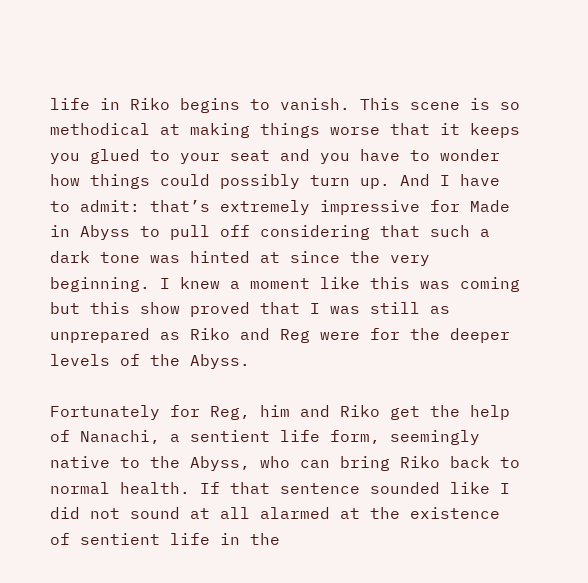life in Riko begins to vanish. This scene is so methodical at making things worse that it keeps you glued to your seat and you have to wonder how things could possibly turn up. And I have to admit: that’s extremely impressive for Made in Abyss to pull off considering that such a dark tone was hinted at since the very beginning. I knew a moment like this was coming but this show proved that I was still as unprepared as Riko and Reg were for the deeper levels of the Abyss.

Fortunately for Reg, him and Riko get the help of Nanachi, a sentient life form, seemingly native to the Abyss, who can bring Riko back to normal health. If that sentence sounded like I did not sound at all alarmed at the existence of sentient life in the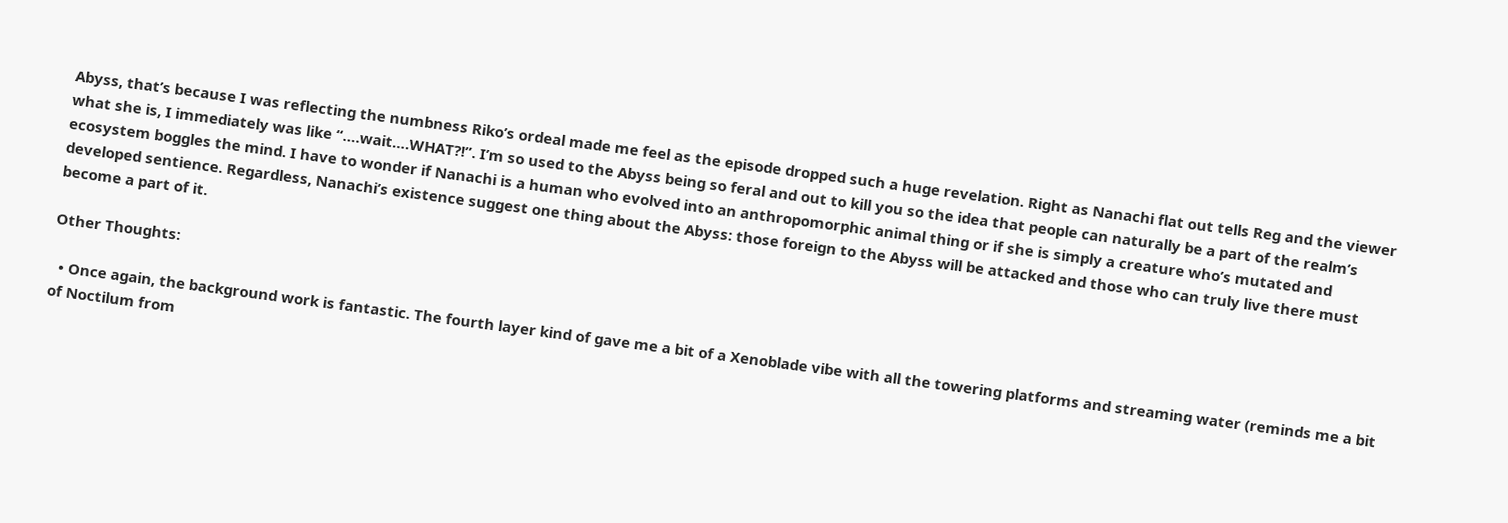Abyss, that’s because I was reflecting the numbness Riko’s ordeal made me feel as the episode dropped such a huge revelation. Right as Nanachi flat out tells Reg and the viewer what she is, I immediately was like “….wait….WHAT?!”. I’m so used to the Abyss being so feral and out to kill you so the idea that people can naturally be a part of the realm’s ecosystem boggles the mind. I have to wonder if Nanachi is a human who evolved into an anthropomorphic animal thing or if she is simply a creature who’s mutated and developed sentience. Regardless, Nanachi’s existence suggest one thing about the Abyss: those foreign to the Abyss will be attacked and those who can truly live there must become a part of it.

Other Thoughts:

  • Once again, the background work is fantastic. The fourth layer kind of gave me a bit of a Xenoblade vibe with all the towering platforms and streaming water (reminds me a bit of Noctilum from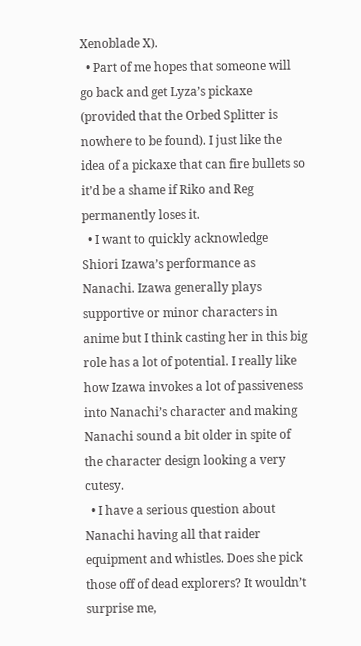Xenoblade X).
  • Part of me hopes that someone will go back and get Lyza’s pickaxe (provided that the Orbed Splitter is nowhere to be found). I just like the idea of a pickaxe that can fire bullets so it’d be a shame if Riko and Reg permanently loses it.
  • I want to quickly acknowledge Shiori Izawa’s performance as Nanachi. Izawa generally plays supportive or minor characters in anime but I think casting her in this big role has a lot of potential. I really like how Izawa invokes a lot of passiveness into Nanachi’s character and making Nanachi sound a bit older in spite of the character design looking a very cutesy.
  • I have a serious question about Nanachi having all that raider equipment and whistles. Does she pick those off of dead explorers? It wouldn’t surprise me,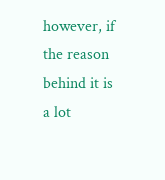however, if the reason behind it is a lot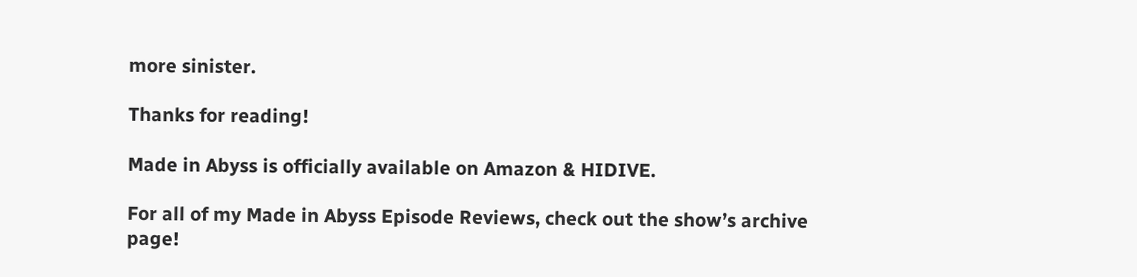more sinister.

Thanks for reading!

Made in Abyss is officially available on Amazon & HIDIVE.

For all of my Made in Abyss Episode Reviews, check out the show’s archive page!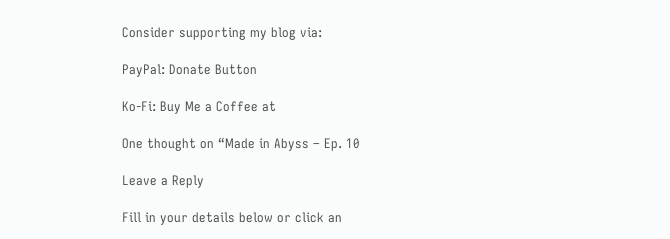Consider supporting my blog via:

PayPal: Donate Button

Ko-Fi: Buy Me a Coffee at

One thought on “Made in Abyss – Ep. 10

Leave a Reply

Fill in your details below or click an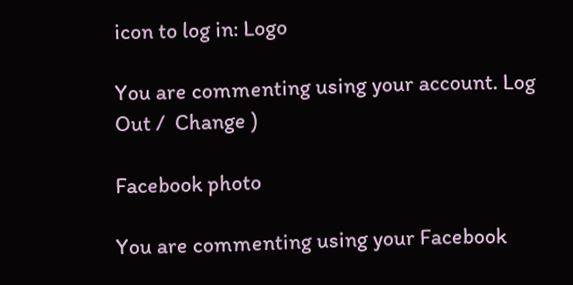icon to log in: Logo

You are commenting using your account. Log Out /  Change )

Facebook photo

You are commenting using your Facebook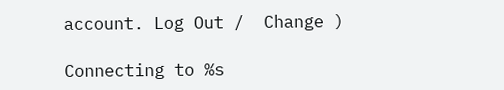account. Log Out /  Change )

Connecting to %s